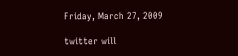Friday, March 27, 2009

twitter will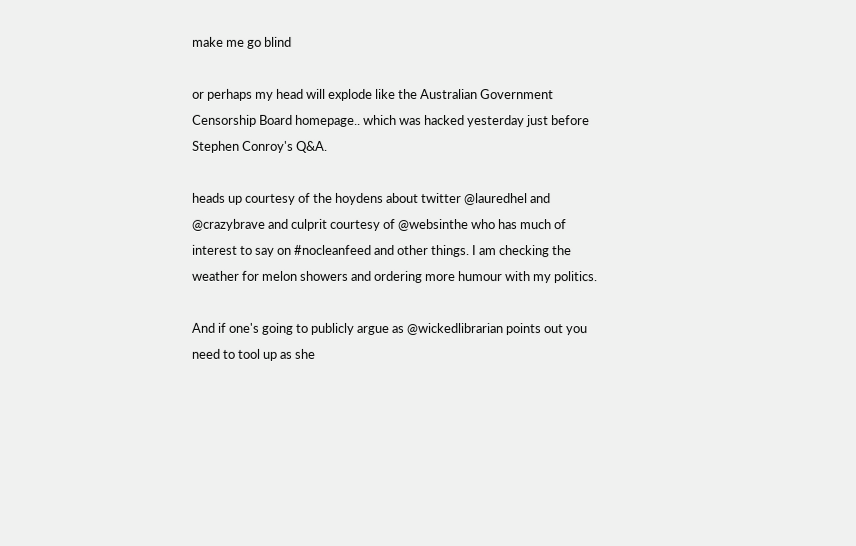make me go blind

or perhaps my head will explode like the Australian Government Censorship Board homepage.. which was hacked yesterday just before Stephen Conroy's Q&A.

heads up courtesy of the hoydens about twitter @lauredhel and @crazybrave and culprit courtesy of @websinthe who has much of interest to say on #nocleanfeed and other things. I am checking the weather for melon showers and ordering more humour with my politics.

And if one's going to publicly argue as @wickedlibrarian points out you need to tool up as she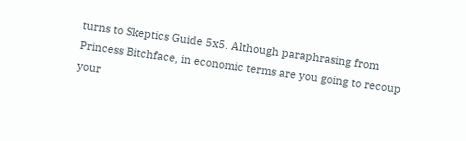turns to Skeptics Guide 5x5. Although paraphrasing from Princess Bitchface, in economic terms are you going to recoup your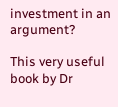investment in an argument?

This very useful book by Dr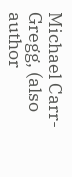Michael Carr-Gregg, (also author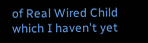of Real Wired Child which I haven't yet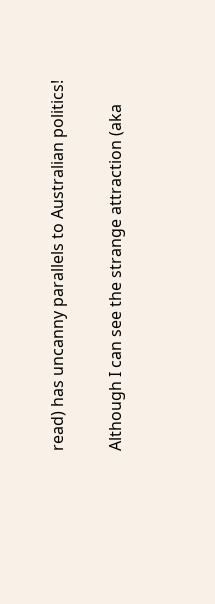read) has uncanny parallels to Australian politics!

Although I can see the strange attraction (aka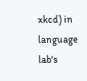xkcd) in language lab's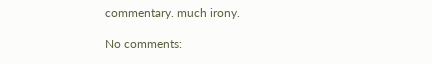commentary. much irony.

No comments: